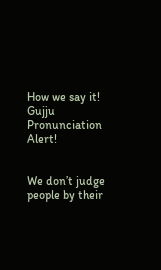How we say it! Gujju Pronunciation Alert!


We don’t judge people by their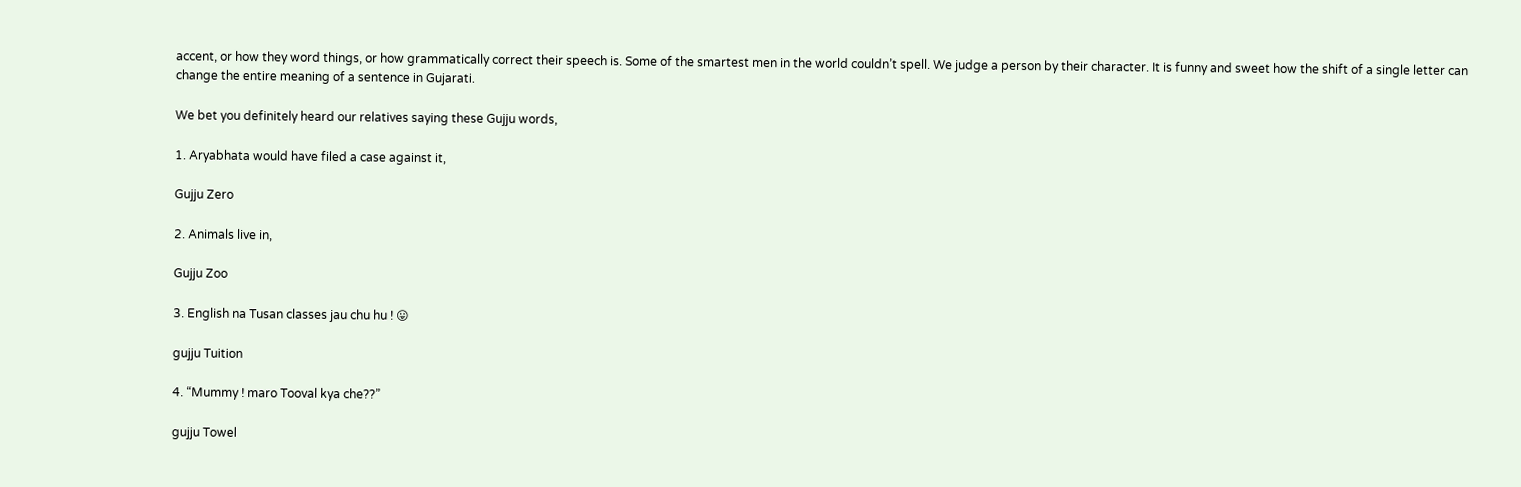accent, or how they word things, or how grammatically correct their speech is. Some of the smartest men in the world couldn’t spell. We judge a person by their character. It is funny and sweet how the shift of a single letter can change the entire meaning of a sentence in Gujarati.

We bet you definitely heard our relatives saying these Gujju words,

1. Aryabhata would have filed a case against it,

Gujju Zero

2. Animals live in,

Gujju Zoo

3. English na Tusan classes jau chu hu ! 😛

gujju Tuition

4. “Mummy ! maro Tooval kya che??”

gujju Towel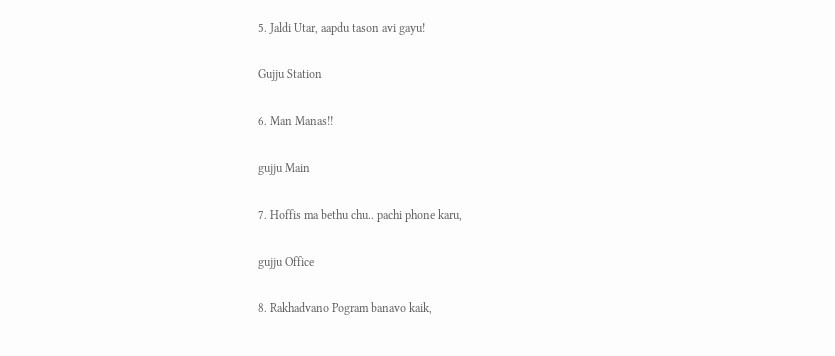5. Jaldi Utar, aapdu tason avi gayu!

Gujju Station

6. Man Manas!!

gujju Main

7. Hoffis ma bethu chu.. pachi phone karu,

gujju Office

8. Rakhadvano Pogram banavo kaik,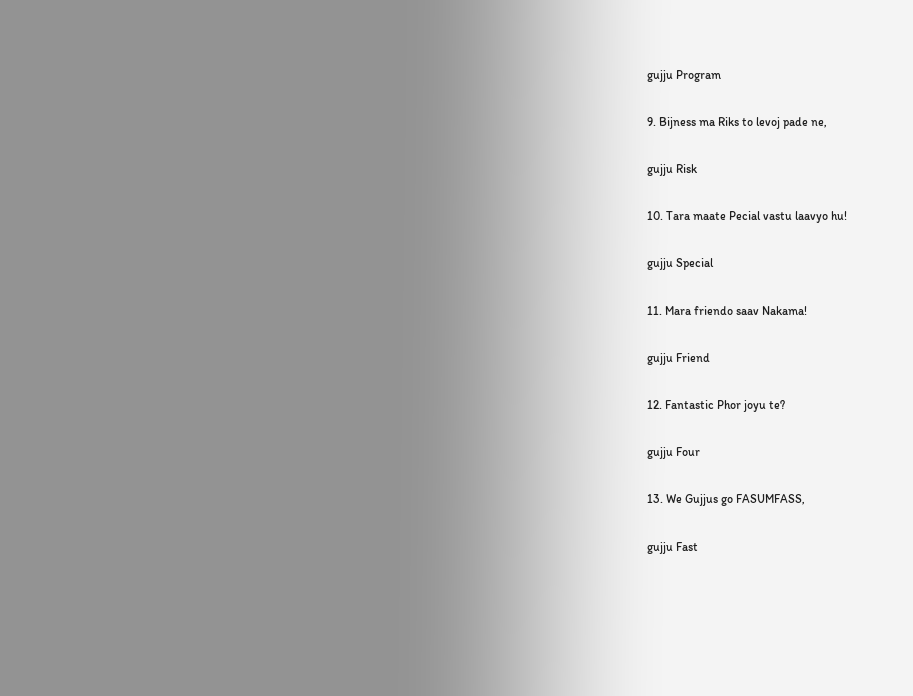gujju Program

9. Bijness ma Riks to levoj pade ne,

gujju Risk

10. Tara maate Pecial vastu laavyo hu!

gujju Special

11. Mara friendo saav Nakama!

gujju Friend

12. Fantastic Phor joyu te?

gujju Four

13. We Gujjus go FASUMFASS,

gujju Fast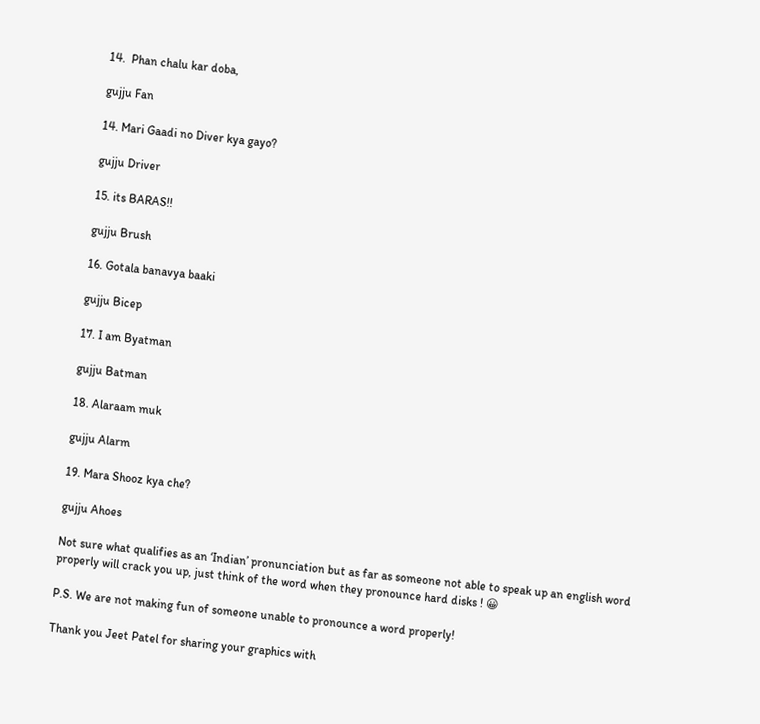14.  Phan chalu kar doba,

gujju Fan

14. Mari Gaadi no Diver kya gayo?

gujju Driver

15. its BARAS!!

gujju Brush

16. Gotala banavya baaki

gujju Bicep

17. I am Byatman

gujju Batman

18. Alaraam muk

gujju Alarm

19. Mara Shooz kya che?

gujju Ahoes

Not sure what qualifies as an ‘Indian’ pronunciation but as far as someone not able to speak up an english word properly will crack you up, just think of the word when they pronounce hard disks ! 😀

P.S. We are not making fun of someone unable to pronounce a word properly!

Thank you Jeet Patel for sharing your graphics with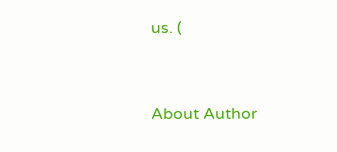us. (


About Author